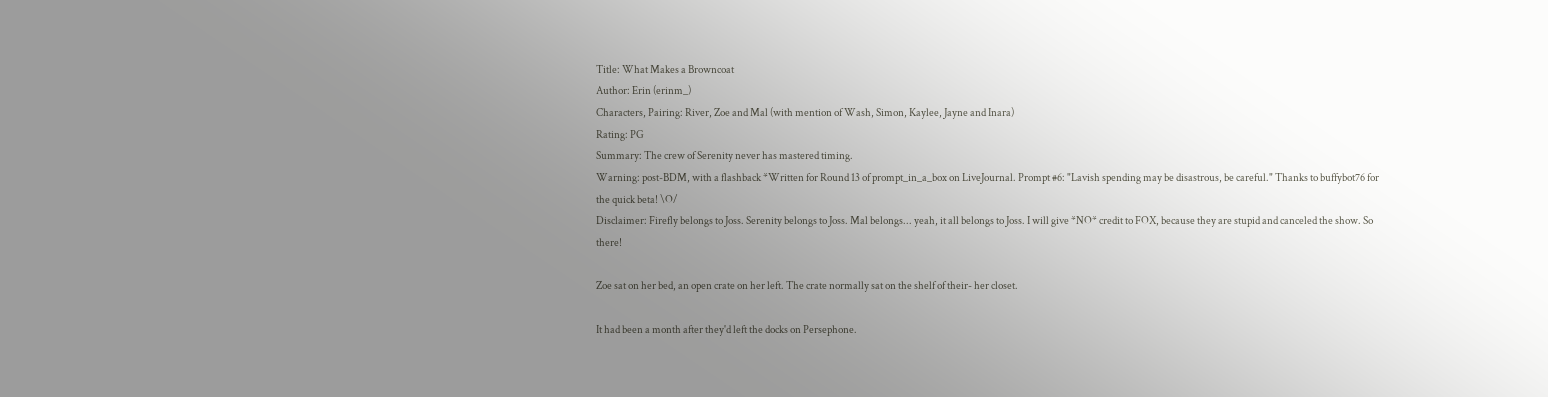Title: What Makes a Browncoat
Author: Erin (erinm_)
Characters, Pairing: River, Zoe and Mal (with mention of Wash, Simon, Kaylee, Jayne and Inara)
Rating: PG
Summary: The crew of Serenity never has mastered timing.
Warning: post-BDM, with a flashback *Written for Round 13 of prompt_in_a_box on LiveJournal. Prompt #6: "Lavish spending may be disastrous, be careful." Thanks to buffybot76 for the quick beta! \O/
Disclaimer: Firefly belongs to Joss. Serenity belongs to Joss. Mal belongs... yeah, it all belongs to Joss. I will give *NO* credit to FOX, because they are stupid and canceled the show. So there!

Zoe sat on her bed, an open crate on her left. The crate normally sat on the shelf of their- her closet.

It had been a month after they'd left the docks on Persephone.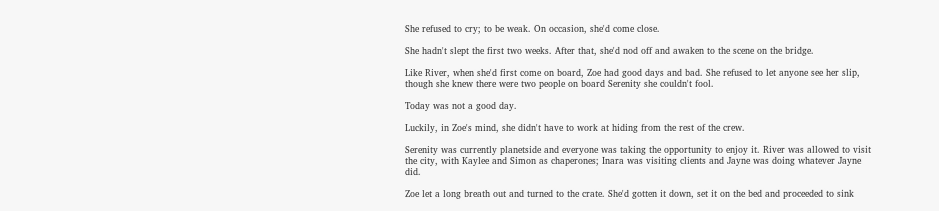She refused to cry; to be weak. On occasion, she'd come close.

She hadn't slept the first two weeks. After that, she'd nod off and awaken to the scene on the bridge.

Like River, when she'd first come on board, Zoe had good days and bad. She refused to let anyone see her slip, though she knew there were two people on board Serenity she couldn't fool.

Today was not a good day.

Luckily, in Zoe's mind, she didn't have to work at hiding from the rest of the crew.

Serenity was currently planetside and everyone was taking the opportunity to enjoy it. River was allowed to visit the city, with Kaylee and Simon as chaperones; Inara was visiting clients and Jayne was doing whatever Jayne did.

Zoe let a long breath out and turned to the crate. She'd gotten it down, set it on the bed and proceeded to sink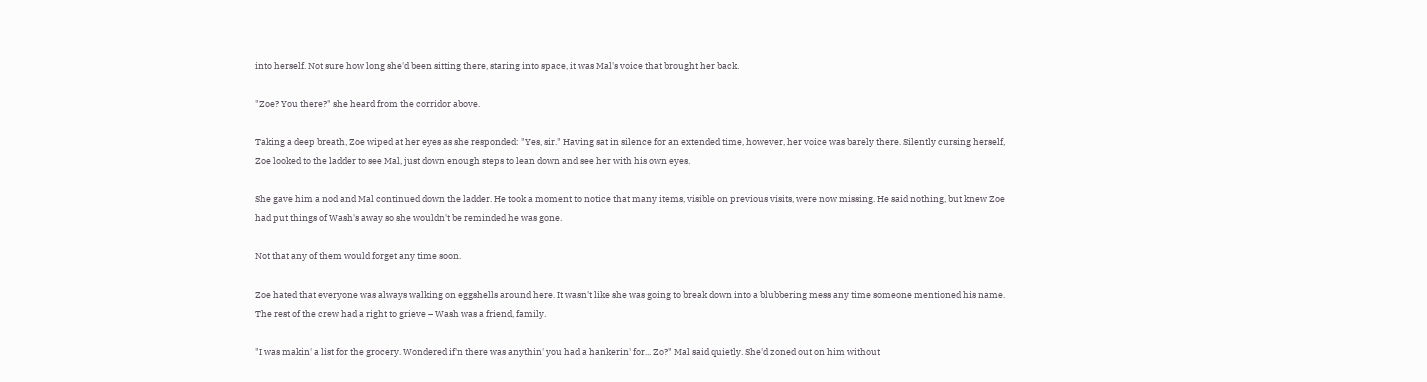into herself. Not sure how long she'd been sitting there, staring into space, it was Mal's voice that brought her back.

"Zoe? You there?" she heard from the corridor above.

Taking a deep breath, Zoe wiped at her eyes as she responded: "Yes, sir." Having sat in silence for an extended time, however, her voice was barely there. Silently cursing herself, Zoe looked to the ladder to see Mal, just down enough steps to lean down and see her with his own eyes.

She gave him a nod and Mal continued down the ladder. He took a moment to notice that many items, visible on previous visits, were now missing. He said nothing, but knew Zoe had put things of Wash's away so she wouldn't be reminded he was gone.

Not that any of them would forget any time soon.

Zoe hated that everyone was always walking on eggshells around here. It wasn't like she was going to break down into a blubbering mess any time someone mentioned his name. The rest of the crew had a right to grieve – Wash was a friend, family.

"I was makin' a list for the grocery. Wondered if'n there was anythin' you had a hankerin' for... Zo?" Mal said quietly. She'd zoned out on him without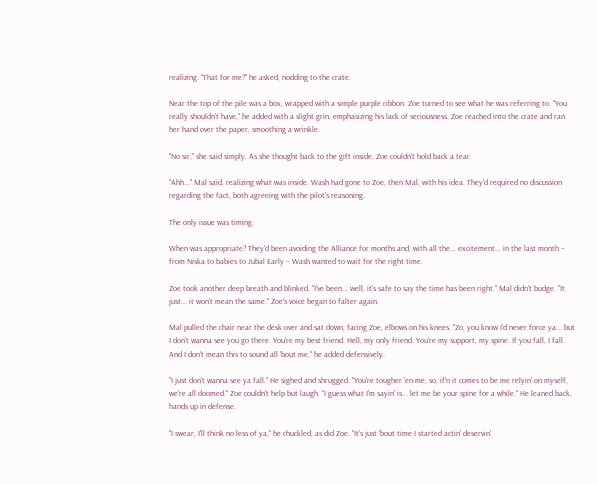realizing. "That for me?" he asked, nodding to the crate.

Near the top of the pile was a box, wrapped with a simple purple ribbon. Zoe turned to see what he was referring to. "You really shouldn't have," he added with a slight grin, emphasizing his lack of seriousness. Zoe reached into the crate and ran her hand over the paper, smoothing a wrinkle.

"No sir," she said simply. As she thought back to the gift inside, Zoe couldn't hold back a tear.

"Ahh..." Mal said, realizing what was inside. Wash had gone to Zoe, then Mal, with his idea. They'd required no discussion regarding the fact, both agreeing with the pilot's reasoning.

The only issue was timing.

When was appropriate? They'd been avoiding the Alliance for months and, with all the... excitement... in the last month – from Niska to babies to Jubal Early – Wash wanted to wait for the right time.

Zoe took another deep breath and blinked. "I've been... well, it's safe to say the time has been right." Mal didn't budge. "It just... it won't mean the same." Zoe's voice began to falter again.

Mal pulled the chair near the desk over and sat down, facing Zoe, elbows on his knees. "Zo, you know I'd never force ya... but I don't wanna see you go there. You're my best friend. Hell, my only friend. You're my support, my spine. If you fall, I fall. And I don't mean this to sound all 'bout me," he added defensively.

"I just don't wanna see ya fall." He sighed and shrugged. "You're tougher 'en me, so, if'n it comes to be me relyin' on myself, we're all doomed." Zoe couldn't help but laugh. "I guess what I'm sayin' is... let me be your spine for a while." He leaned back, hands up in defense.

"I swear, I'll think no less of ya," he chuckled, as did Zoe. "It's just 'bout time I started actin' deservin'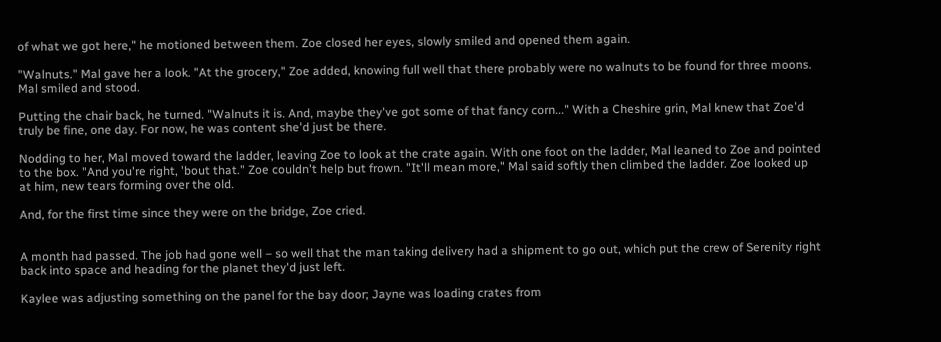of what we got here," he motioned between them. Zoe closed her eyes, slowly smiled and opened them again.

"Walnuts." Mal gave her a look. "At the grocery," Zoe added, knowing full well that there probably were no walnuts to be found for three moons. Mal smiled and stood.

Putting the chair back, he turned. "Walnuts it is. And, maybe they've got some of that fancy corn..." With a Cheshire grin, Mal knew that Zoe'd truly be fine, one day. For now, he was content she'd just be there.

Nodding to her, Mal moved toward the ladder, leaving Zoe to look at the crate again. With one foot on the ladder, Mal leaned to Zoe and pointed to the box. "And you're right, 'bout that." Zoe couldn't help but frown. "It'll mean more," Mal said softly then climbed the ladder. Zoe looked up at him, new tears forming over the old.

And, for the first time since they were on the bridge, Zoe cried.


A month had passed. The job had gone well – so well that the man taking delivery had a shipment to go out, which put the crew of Serenity right back into space and heading for the planet they'd just left.

Kaylee was adjusting something on the panel for the bay door; Jayne was loading crates from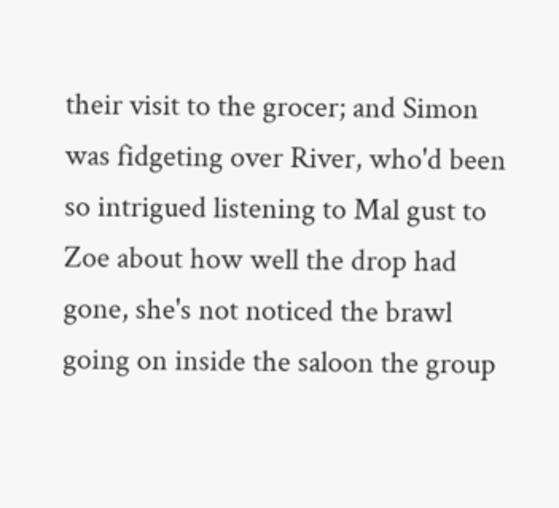their visit to the grocer; and Simon was fidgeting over River, who'd been so intrigued listening to Mal gust to Zoe about how well the drop had gone, she's not noticed the brawl going on inside the saloon the group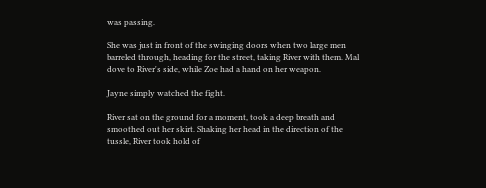was passing.

She was just in front of the swinging doors when two large men barreled through, heading for the street, taking River with them. Mal dove to River's side, while Zoe had a hand on her weapon.

Jayne simply watched the fight.

River sat on the ground for a moment, took a deep breath and smoothed out her skirt. Shaking her head in the direction of the tussle, River took hold of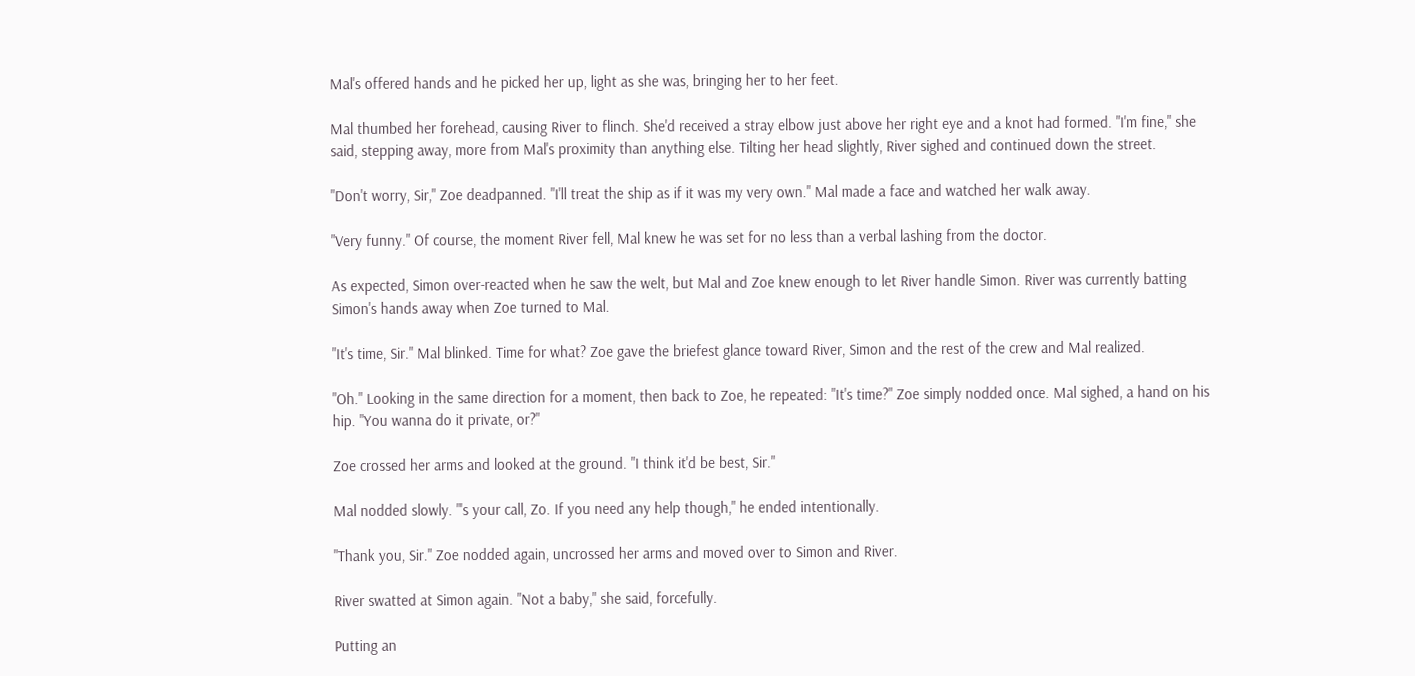Mal's offered hands and he picked her up, light as she was, bringing her to her feet.

Mal thumbed her forehead, causing River to flinch. She'd received a stray elbow just above her right eye and a knot had formed. "I'm fine," she said, stepping away, more from Mal's proximity than anything else. Tilting her head slightly, River sighed and continued down the street.

"Don't worry, Sir," Zoe deadpanned. "I'll treat the ship as if it was my very own." Mal made a face and watched her walk away.

"Very funny." Of course, the moment River fell, Mal knew he was set for no less than a verbal lashing from the doctor.

As expected, Simon over-reacted when he saw the welt, but Mal and Zoe knew enough to let River handle Simon. River was currently batting Simon's hands away when Zoe turned to Mal.

"It's time, Sir." Mal blinked. Time for what? Zoe gave the briefest glance toward River, Simon and the rest of the crew and Mal realized.

"Oh." Looking in the same direction for a moment, then back to Zoe, he repeated: "It's time?" Zoe simply nodded once. Mal sighed, a hand on his hip. "You wanna do it private, or?"

Zoe crossed her arms and looked at the ground. "I think it'd be best, Sir."

Mal nodded slowly. "'s your call, Zo. If you need any help though," he ended intentionally.

"Thank you, Sir." Zoe nodded again, uncrossed her arms and moved over to Simon and River.

River swatted at Simon again. "Not a baby," she said, forcefully.

Putting an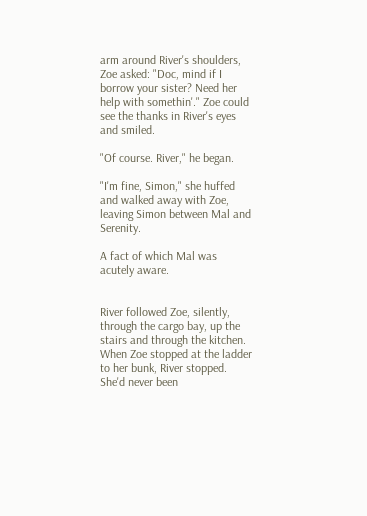arm around River's shoulders, Zoe asked: "Doc, mind if I borrow your sister? Need her help with somethin'." Zoe could see the thanks in River's eyes and smiled.

"Of course. River," he began.

"I'm fine, Simon," she huffed and walked away with Zoe, leaving Simon between Mal and Serenity.

A fact of which Mal was acutely aware.


River followed Zoe, silently, through the cargo bay, up the stairs and through the kitchen. When Zoe stopped at the ladder to her bunk, River stopped. She'd never been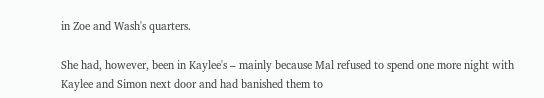in Zoe and Wash's quarters.

She had, however, been in Kaylee's – mainly because Mal refused to spend one more night with Kaylee and Simon next door and had banished them to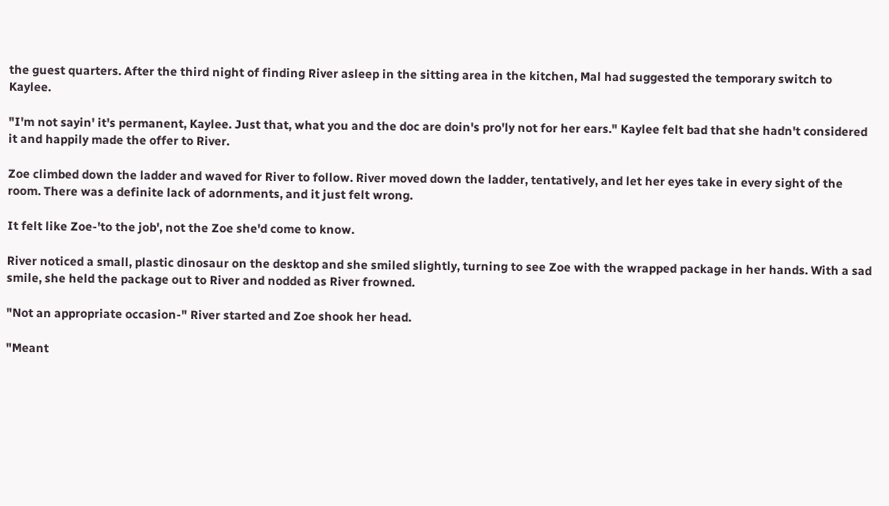the guest quarters. After the third night of finding River asleep in the sitting area in the kitchen, Mal had suggested the temporary switch to Kaylee.

"I'm not sayin' it's permanent, Kaylee. Just that, what you and the doc are doin's pro'ly not for her ears." Kaylee felt bad that she hadn't considered it and happily made the offer to River.

Zoe climbed down the ladder and waved for River to follow. River moved down the ladder, tentatively, and let her eyes take in every sight of the room. There was a definite lack of adornments, and it just felt wrong.

It felt like Zoe-'to the job', not the Zoe she'd come to know.

River noticed a small, plastic dinosaur on the desktop and she smiled slightly, turning to see Zoe with the wrapped package in her hands. With a sad smile, she held the package out to River and nodded as River frowned.

"Not an appropriate occasion-" River started and Zoe shook her head.

"Meant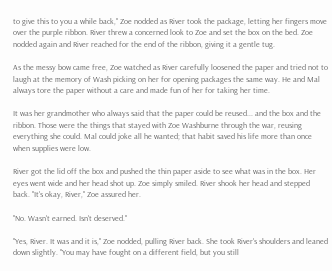to give this to you a while back," Zoe nodded as River took the package, letting her fingers move over the purple ribbon. River threw a concerned look to Zoe and set the box on the bed. Zoe nodded again and River reached for the end of the ribbon, giving it a gentle tug.

As the messy bow came free, Zoe watched as River carefully loosened the paper and tried not to laugh at the memory of Wash picking on her for opening packages the same way. He and Mal always tore the paper without a care and made fun of her for taking her time.

It was her grandmother who always said that the paper could be reused... and the box and the ribbon. Those were the things that stayed with Zoe Washburne through the war, reusing everything she could. Mal could joke all he wanted; that habit saved his life more than once when supplies were low.

River got the lid off the box and pushed the thin paper aside to see what was in the box. Her eyes went wide and her head shot up. Zoe simply smiled. River shook her head and stepped back. "It's okay, River," Zoe assured her.

"No. Wasn't earned. Isn't deserved."

"Yes, River. It was and it is," Zoe nodded, pulling River back. She took River's shoulders and leaned down slightly. "You may have fought on a different field, but you still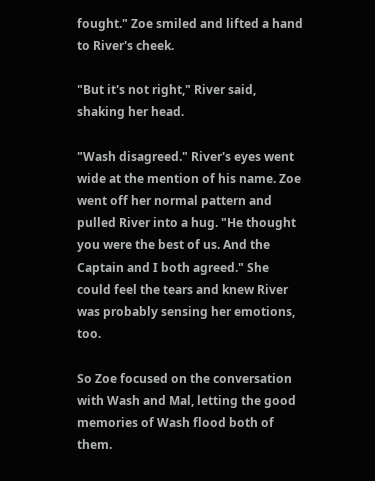fought." Zoe smiled and lifted a hand to River's cheek.

"But it's not right," River said, shaking her head.

"Wash disagreed." River's eyes went wide at the mention of his name. Zoe went off her normal pattern and pulled River into a hug. "He thought you were the best of us. And the Captain and I both agreed." She could feel the tears and knew River was probably sensing her emotions, too.

So Zoe focused on the conversation with Wash and Mal, letting the good memories of Wash flood both of them.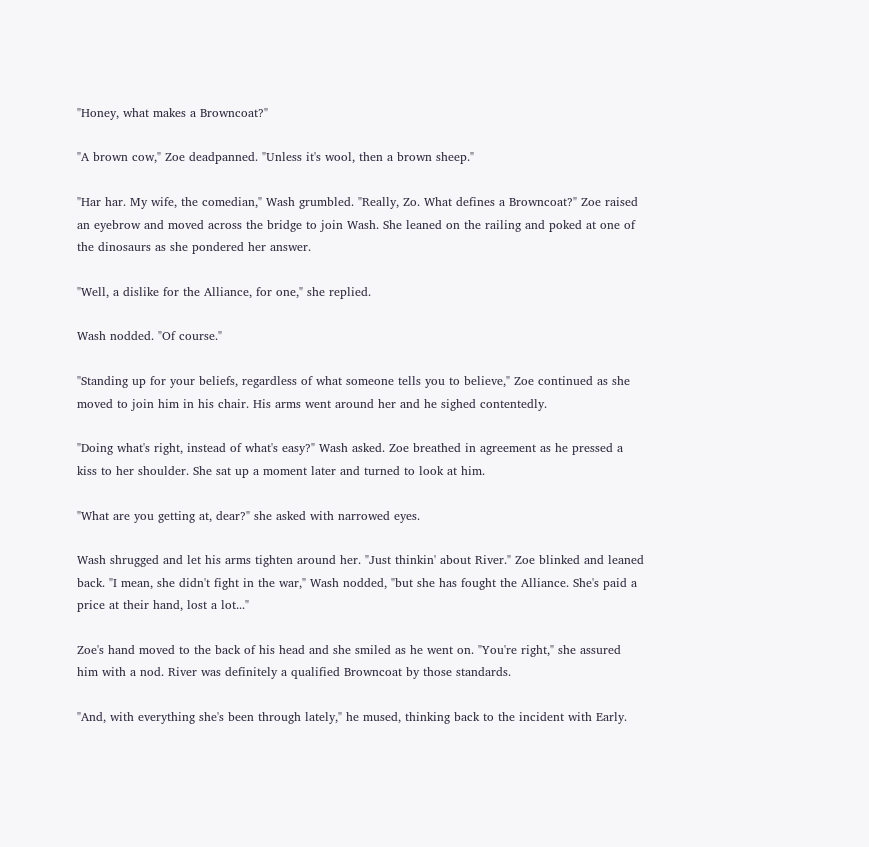"Honey, what makes a Browncoat?"

"A brown cow," Zoe deadpanned. "Unless it's wool, then a brown sheep."

"Har har. My wife, the comedian," Wash grumbled. "Really, Zo. What defines a Browncoat?" Zoe raised an eyebrow and moved across the bridge to join Wash. She leaned on the railing and poked at one of the dinosaurs as she pondered her answer.

"Well, a dislike for the Alliance, for one," she replied.

Wash nodded. "Of course."

"Standing up for your beliefs, regardless of what someone tells you to believe," Zoe continued as she moved to join him in his chair. His arms went around her and he sighed contentedly.

"Doing what's right, instead of what's easy?" Wash asked. Zoe breathed in agreement as he pressed a kiss to her shoulder. She sat up a moment later and turned to look at him.

"What are you getting at, dear?" she asked with narrowed eyes.

Wash shrugged and let his arms tighten around her. "Just thinkin' about River." Zoe blinked and leaned back. "I mean, she didn't fight in the war," Wash nodded, "but she has fought the Alliance. She's paid a price at their hand, lost a lot..."

Zoe's hand moved to the back of his head and she smiled as he went on. "You're right," she assured him with a nod. River was definitely a qualified Browncoat by those standards.

"And, with everything she's been through lately," he mused, thinking back to the incident with Early.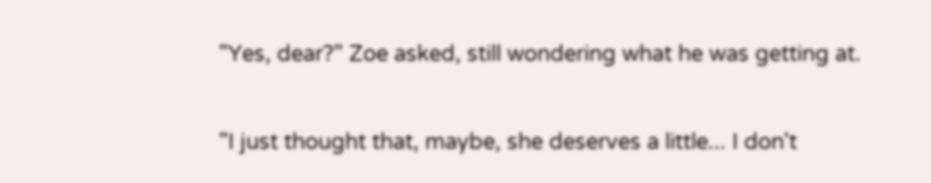"Yes, dear?" Zoe asked, still wondering what he was getting at.

"I just thought that, maybe, she deserves a little... I don't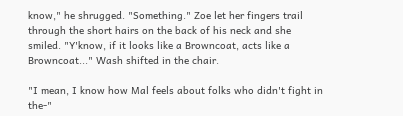know," he shrugged. "Something." Zoe let her fingers trail through the short hairs on the back of his neck and she smiled. "Y'know, if it looks like a Browncoat, acts like a Browncoat..." Wash shifted in the chair.

"I mean, I know how Mal feels about folks who didn't fight in the-"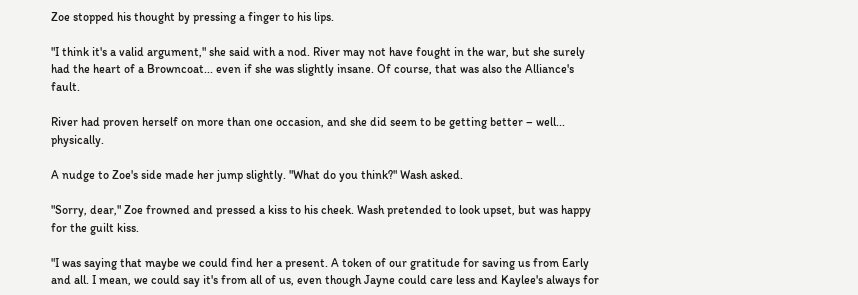Zoe stopped his thought by pressing a finger to his lips.

"I think it's a valid argument," she said with a nod. River may not have fought in the war, but she surely had the heart of a Browncoat... even if she was slightly insane. Of course, that was also the Alliance's fault.

River had proven herself on more than one occasion, and she did seem to be getting better – well... physically.

A nudge to Zoe's side made her jump slightly. "What do you think?" Wash asked.

"Sorry, dear," Zoe frowned and pressed a kiss to his cheek. Wash pretended to look upset, but was happy for the guilt kiss.

"I was saying that maybe we could find her a present. A token of our gratitude for saving us from Early and all. I mean, we could say it's from all of us, even though Jayne could care less and Kaylee's always for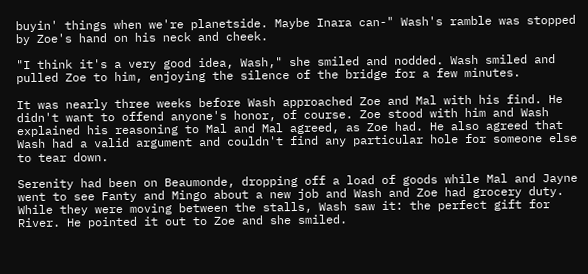buyin' things when we're planetside. Maybe Inara can-" Wash's ramble was stopped by Zoe's hand on his neck and cheek.

"I think it's a very good idea, Wash," she smiled and nodded. Wash smiled and pulled Zoe to him, enjoying the silence of the bridge for a few minutes.

It was nearly three weeks before Wash approached Zoe and Mal with his find. He didn't want to offend anyone's honor, of course. Zoe stood with him and Wash explained his reasoning to Mal and Mal agreed, as Zoe had. He also agreed that Wash had a valid argument and couldn't find any particular hole for someone else to tear down.

Serenity had been on Beaumonde, dropping off a load of goods while Mal and Jayne went to see Fanty and Mingo about a new job and Wash and Zoe had grocery duty. While they were moving between the stalls, Wash saw it: the perfect gift for River. He pointed it out to Zoe and she smiled.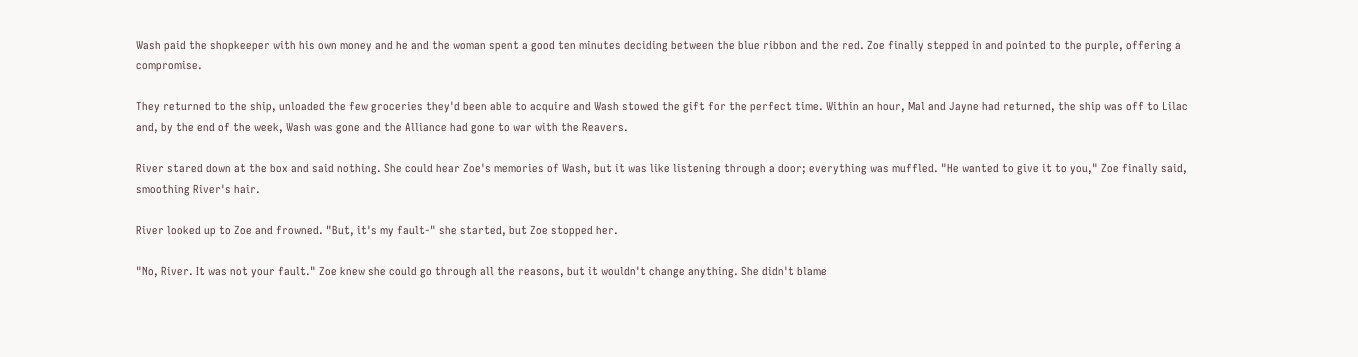Wash paid the shopkeeper with his own money and he and the woman spent a good ten minutes deciding between the blue ribbon and the red. Zoe finally stepped in and pointed to the purple, offering a compromise.

They returned to the ship, unloaded the few groceries they'd been able to acquire and Wash stowed the gift for the perfect time. Within an hour, Mal and Jayne had returned, the ship was off to Lilac and, by the end of the week, Wash was gone and the Alliance had gone to war with the Reavers.

River stared down at the box and said nothing. She could hear Zoe's memories of Wash, but it was like listening through a door; everything was muffled. "He wanted to give it to you," Zoe finally said, smoothing River's hair.

River looked up to Zoe and frowned. "But, it's my fault-" she started, but Zoe stopped her.

"No, River. It was not your fault." Zoe knew she could go through all the reasons, but it wouldn't change anything. She didn't blame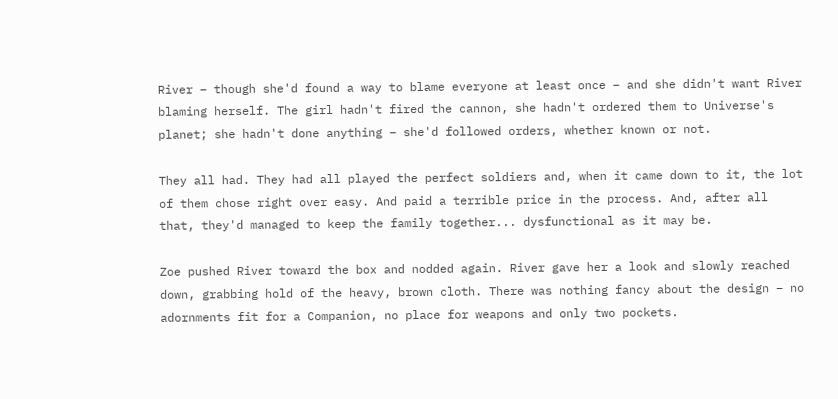River – though she'd found a way to blame everyone at least once – and she didn't want River blaming herself. The girl hadn't fired the cannon, she hadn't ordered them to Universe's planet; she hadn't done anything – she'd followed orders, whether known or not.

They all had. They had all played the perfect soldiers and, when it came down to it, the lot of them chose right over easy. And paid a terrible price in the process. And, after all that, they'd managed to keep the family together... dysfunctional as it may be.

Zoe pushed River toward the box and nodded again. River gave her a look and slowly reached down, grabbing hold of the heavy, brown cloth. There was nothing fancy about the design – no adornments fit for a Companion, no place for weapons and only two pockets.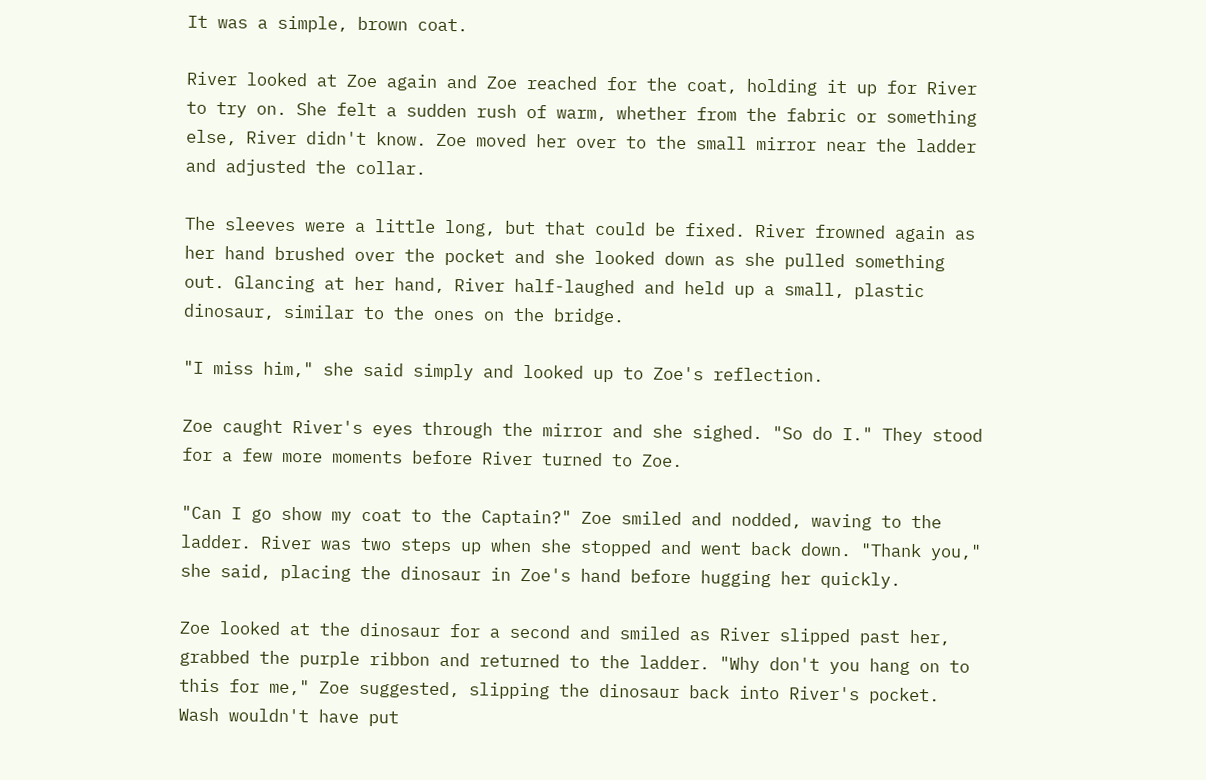It was a simple, brown coat.

River looked at Zoe again and Zoe reached for the coat, holding it up for River to try on. She felt a sudden rush of warm, whether from the fabric or something else, River didn't know. Zoe moved her over to the small mirror near the ladder and adjusted the collar.

The sleeves were a little long, but that could be fixed. River frowned again as her hand brushed over the pocket and she looked down as she pulled something out. Glancing at her hand, River half-laughed and held up a small, plastic dinosaur, similar to the ones on the bridge.

"I miss him," she said simply and looked up to Zoe's reflection.

Zoe caught River's eyes through the mirror and she sighed. "So do I." They stood for a few more moments before River turned to Zoe.

"Can I go show my coat to the Captain?" Zoe smiled and nodded, waving to the ladder. River was two steps up when she stopped and went back down. "Thank you," she said, placing the dinosaur in Zoe's hand before hugging her quickly.

Zoe looked at the dinosaur for a second and smiled as River slipped past her, grabbed the purple ribbon and returned to the ladder. "Why don't you hang on to this for me," Zoe suggested, slipping the dinosaur back into River's pocket. Wash wouldn't have put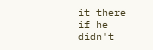it there if he didn't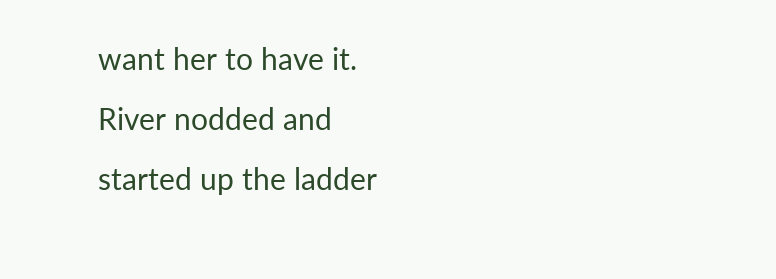want her to have it. River nodded and started up the ladder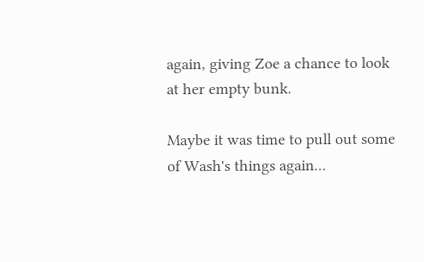again, giving Zoe a chance to look at her empty bunk.

Maybe it was time to pull out some of Wash's things again...